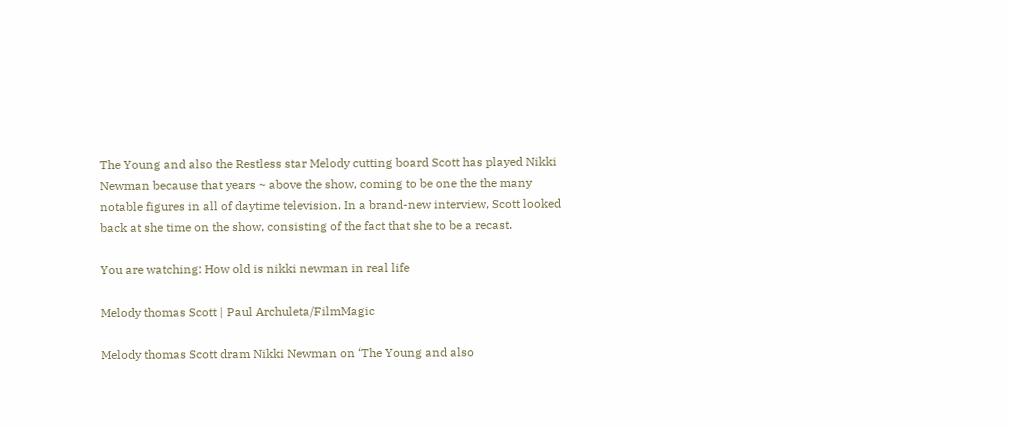The Young and also the Restless star Melody cutting board Scott has played Nikki Newman because that years ~ above the show, coming to be one the the many notable figures in all of daytime television. In a brand-new interview, Scott looked back at she time on the show, consisting of the fact that she to be a recast.

You are watching: How old is nikki newman in real life

Melody thomas Scott | Paul Archuleta/FilmMagic

Melody thomas Scott dram Nikki Newman on ‘The Young and also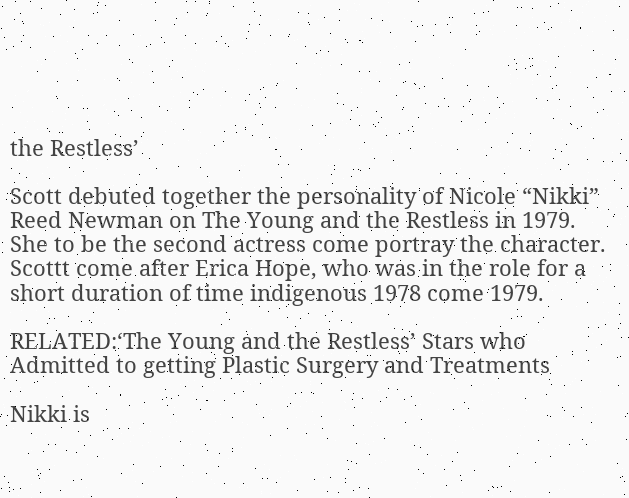the Restless’

Scott debuted together the personality of Nicole “Nikki” Reed Newman on The Young and the Restless in 1979. She to be the second actress come portray the character. Scottt come after Erica Hope, who was in the role for a short duration of time indigenous 1978 come 1979.

RELATED:‘The Young and the Restless’ Stars who Admitted to getting Plastic Surgery and Treatments

Nikki is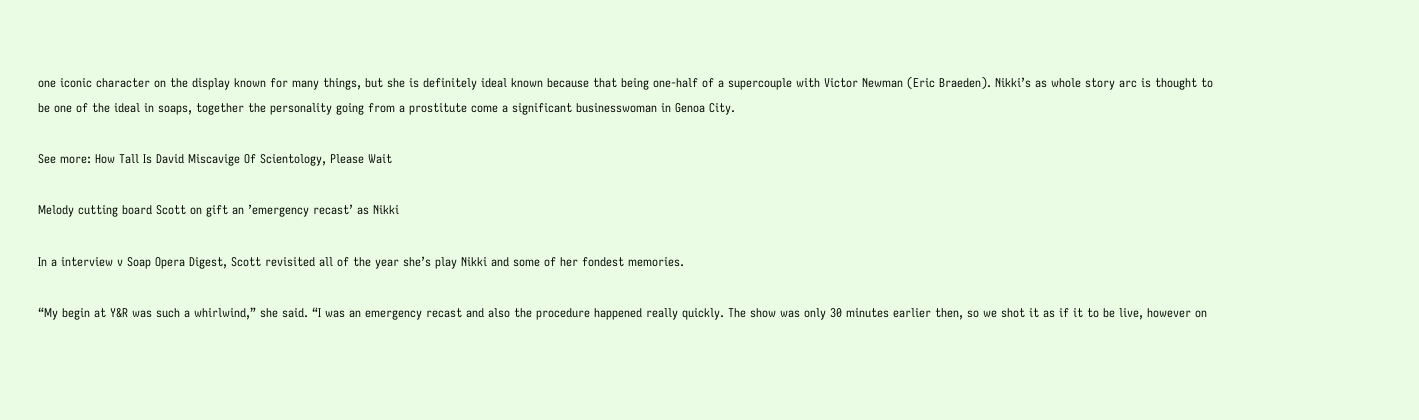one iconic character on the display known for many things, but she is definitely ideal known because that being one-half of a supercouple with Victor Newman (Eric Braeden). Nikki’s as whole story arc is thought to be one of the ideal in soaps, together the personality going from a prostitute come a significant businesswoman in Genoa City.

See more: How Tall Is David Miscavige Of Scientology, Please Wait

Melody cutting board Scott on gift an ’emergency recast’ as Nikki

In a interview v Soap Opera Digest, Scott revisited all of the year she’s play Nikki and some of her fondest memories.

“My begin at Y&R was such a whirlwind,” she said. “I was an emergency recast and also the procedure happened really quickly. The show was only 30 minutes earlier then, so we shot it as if it to be live, however on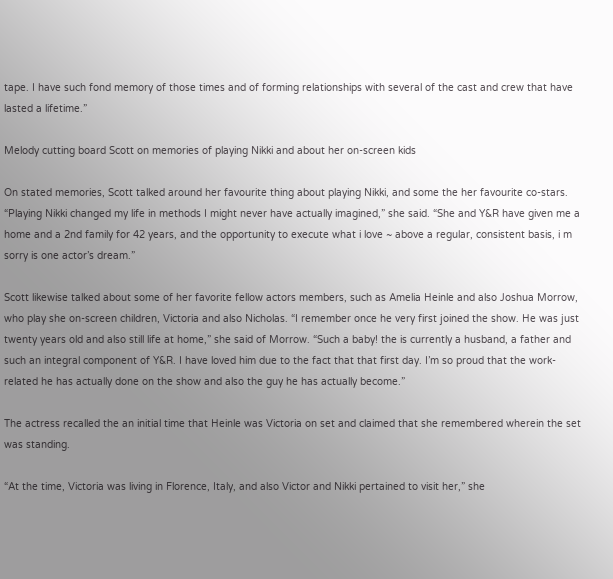tape. I have such fond memory of those times and of forming relationships with several of the cast and crew that have lasted a lifetime.”

Melody cutting board Scott on memories of playing Nikki and about her on-screen kids

On stated memories, Scott talked around her favourite thing about playing Nikki, and some the her favourite co-stars. “Playing Nikki changed my life in methods I might never have actually imagined,” she said. “She and Y&R have given me a home and a 2nd family for 42 years, and the opportunity to execute what i love ~ above a regular, consistent basis, i m sorry is one actor’s dream.”

Scott likewise talked about some of her favorite fellow actors members, such as Amelia Heinle and also Joshua Morrow, who play she on-screen children, Victoria and also Nicholas. “I remember once he very first joined the show. He was just twenty years old and also still life at home,” she said of Morrow. “Such a baby! the is currently a husband, a father and such an integral component of Y&R. I have loved him due to the fact that that first day. I’m so proud that the work-related he has actually done on the show and also the guy he has actually become.”

The actress recalled the an initial time that Heinle was Victoria on set and claimed that she remembered wherein the set was standing.

“At the time, Victoria was living in Florence, Italy, and also Victor and Nikki pertained to visit her,” she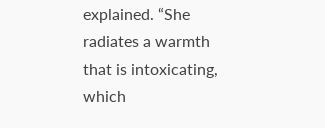explained. “She radiates a warmth that is intoxicating, which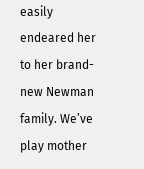easily endeared her to her brand-new Newman family. We’ve play mother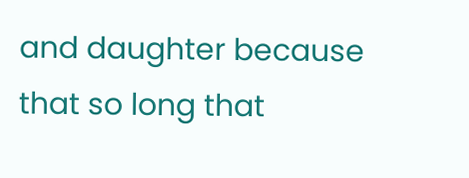and daughter because that so long that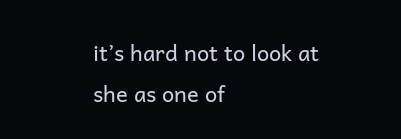it’s hard not to look at she as one of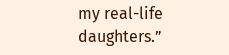my real-life daughters.”